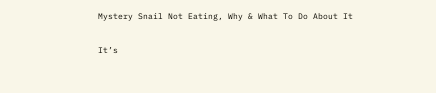Mystery Snail Not Eating, Why & What To Do About It

It’s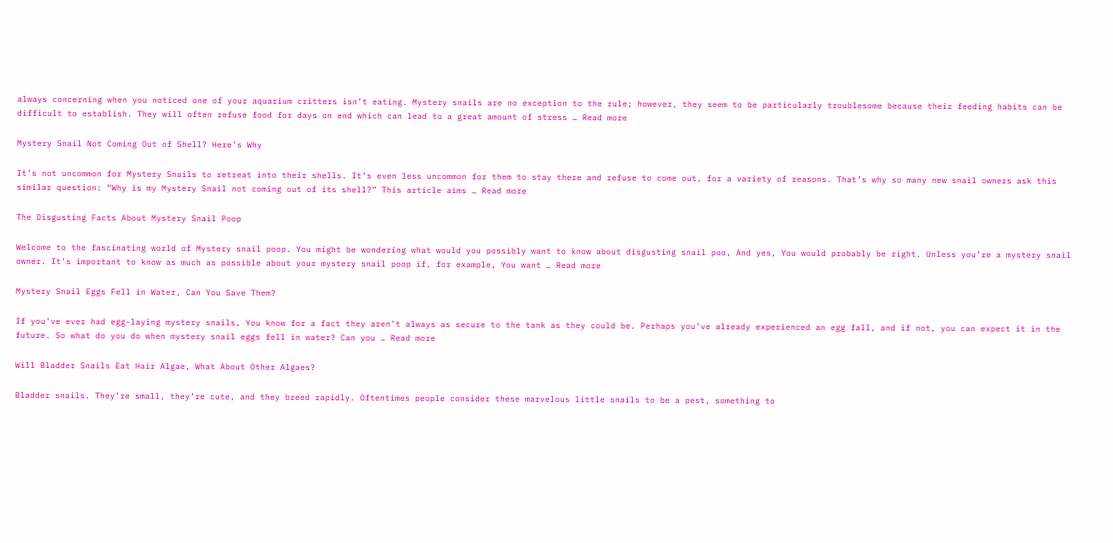always concerning when you noticed one of your aquarium critters isn’t eating. Mystery snails are no exception to the rule; however, they seem to be particularly troublesome because their feeding habits can be difficult to establish. They will often refuse food for days on end which can lead to a great amount of stress … Read more

Mystery Snail Not Coming Out of Shell? Here’s Why

It’s not uncommon for Mystery Snails to retreat into their shells. It’s even less uncommon for them to stay there and refuse to come out, for a variety of reasons. That’s why so many new snail owners ask this similar question: “Why is my Mystery Snail not coming out of its shell?” This article aims … Read more

The Disgusting Facts About Mystery Snail Poop

Welcome to the fascinating world of Mystery snail poop. You might be wondering what would you possibly want to know about disgusting snail poo, And yes, You would probably be right. Unless you’re a mystery snail owner. It’s important to know as much as possible about your mystery snail poop if, for example, You want … Read more

Mystery Snail Eggs Fell in Water, Can You Save Them?

If you’ve ever had egg-laying mystery snails, You know for a fact they aren’t always as secure to the tank as they could be. Perhaps you’ve already experienced an egg fall, and if not, you can expect it in the future. So what do you do when mystery snail eggs fell in water? Can you … Read more

Will Bladder Snails Eat Hair Algae, What About Other Algaes?

Bladder snails. They’re small, they’re cute, and they breed rapidly. Oftentimes people consider these marvelous little snails to be a pest, something to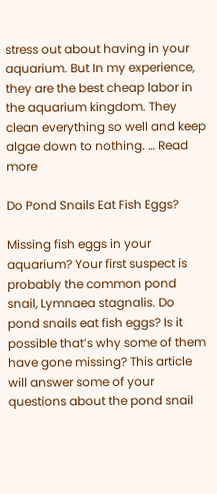stress out about having in your aquarium. But In my experience, they are the best cheap labor in the aquarium kingdom. They clean everything so well and keep algae down to nothing. … Read more

Do Pond Snails Eat Fish Eggs?

Missing fish eggs in your aquarium? Your first suspect is probably the common pond snail, Lymnaea stagnalis. Do pond snails eat fish eggs? Is it possible that’s why some of them have gone missing? This article will answer some of your questions about the pond snail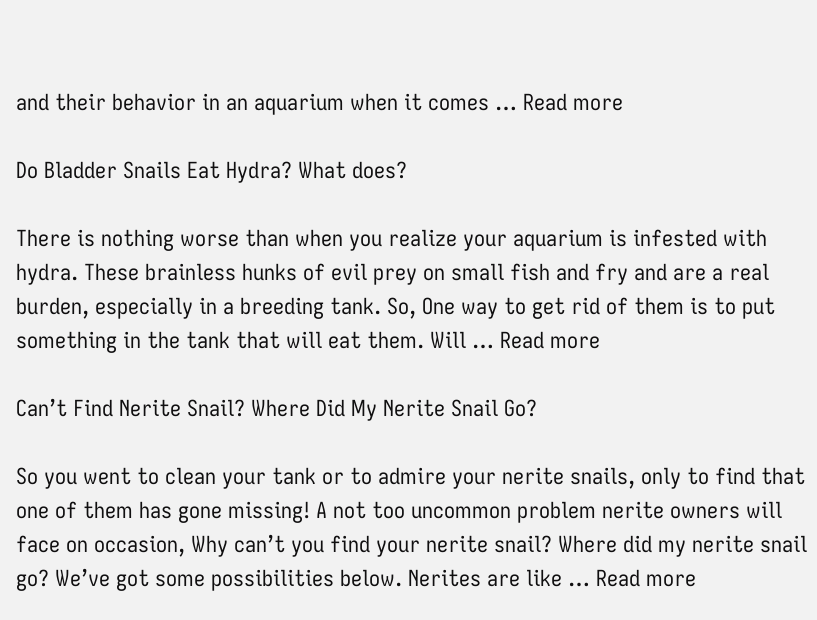and their behavior in an aquarium when it comes … Read more

Do Bladder Snails Eat Hydra? What does?

There is nothing worse than when you realize your aquarium is infested with hydra. These brainless hunks of evil prey on small fish and fry and are a real burden, especially in a breeding tank. So, One way to get rid of them is to put something in the tank that will eat them. Will … Read more

Can’t Find Nerite Snail? Where Did My Nerite Snail Go?

So you went to clean your tank or to admire your nerite snails, only to find that one of them has gone missing! A not too uncommon problem nerite owners will face on occasion, Why can’t you find your nerite snail? Where did my nerite snail go? We’ve got some possibilities below. Nerites are like … Read more